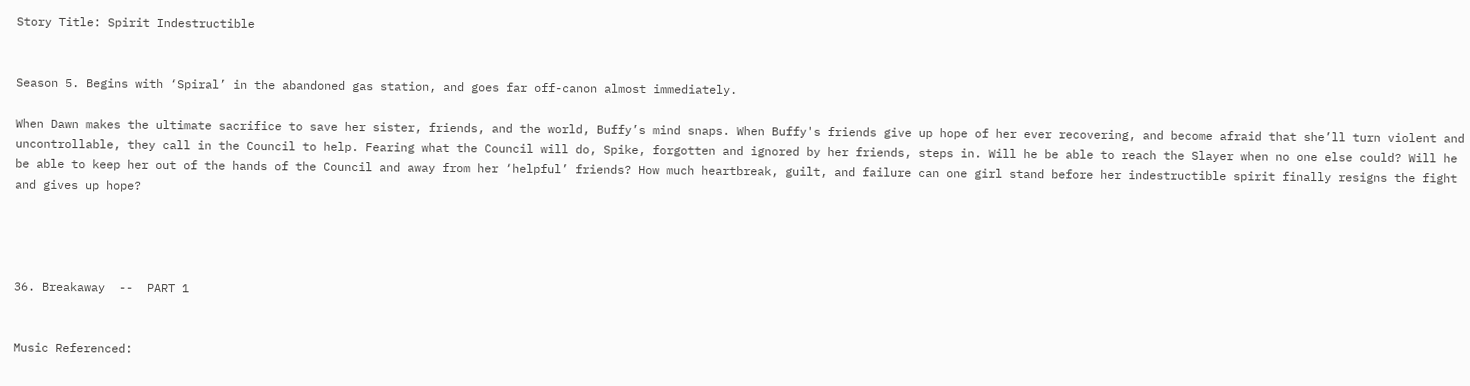Story Title: Spirit Indestructible


Season 5. Begins with ‘Spiral’ in the abandoned gas station, and goes far off-canon almost immediately.

When Dawn makes the ultimate sacrifice to save her sister, friends, and the world, Buffy’s mind snaps. When Buffy's friends give up hope of her ever recovering, and become afraid that she’ll turn violent and uncontrollable, they call in the Council to help. Fearing what the Council will do, Spike, forgotten and ignored by her friends, steps in. Will he be able to reach the Slayer when no one else could? Will he be able to keep her out of the hands of the Council and away from her ‘helpful’ friends? How much heartbreak, guilt, and failure can one girl stand before her indestructible spirit finally resigns the fight and gives up hope?




36. Breakaway  --  PART 1


Music Referenced: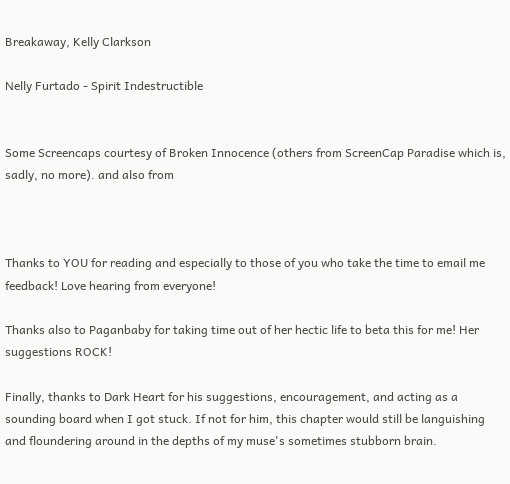Breakaway, Kelly Clarkson

Nelly Furtado - Spirit Indestructible


Some Screencaps courtesy of Broken Innocence (others from ScreenCap Paradise which is, sadly, no more). and also from



Thanks to YOU for reading and especially to those of you who take the time to email me feedback! Love hearing from everyone!

Thanks also to Paganbaby for taking time out of her hectic life to beta this for me! Her suggestions ROCK!

Finally, thanks to Dark Heart for his suggestions, encouragement, and acting as a sounding board when I got stuck. If not for him, this chapter would still be languishing and floundering around in the depths of my muse's sometimes stubborn brain.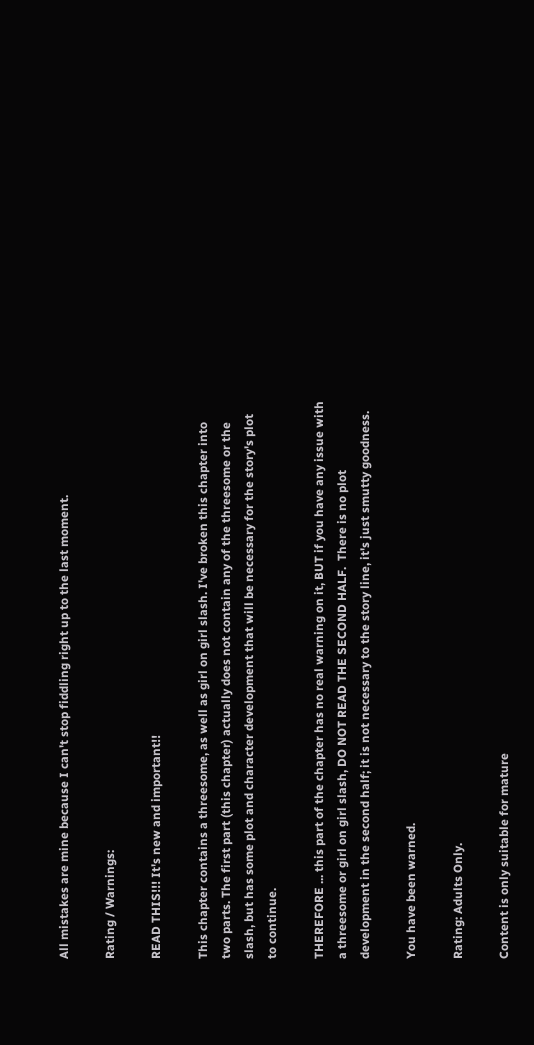All mistakes are mine because I can't stop fiddling right up to the last moment.

Rating / Warnings:

READ THIS!!! It's new and important!!

This chapter contains a threesome, as well as girl on girl slash. I've broken this chapter into two parts. The first part (this chapter) actually does not contain any of the threesome or the slash, but has some plot and character development that will be necessary for the story's plot to continue.

THEREFORE ... this part of the chapter has no real warning on it, BUT if you have any issue with a threesome or girl on girl slash, DO NOT READ THE SECOND HALF.  There is no plot development in the second half; it is not necessary to the story line, it's just smutty goodness.

You have been warned.

Rating: Adults Only.

Content is only suitable for mature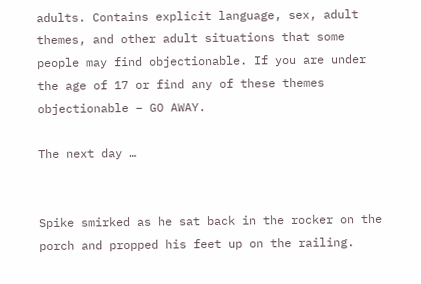adults. Contains explicit language, sex, adult themes, and other adult situations that some people may find objectionable. If you are under the age of 17 or find any of these themes objectionable – GO AWAY.

The next day …


Spike smirked as he sat back in the rocker on the porch and propped his feet up on the railing.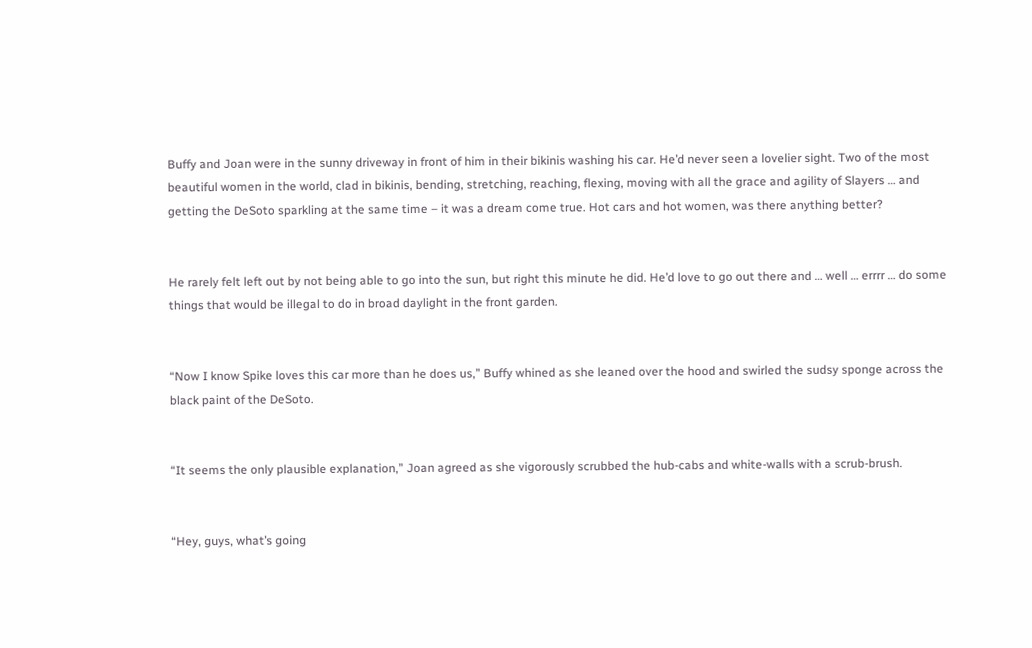Buffy and Joan were in the sunny driveway in front of him in their bikinis washing his car. He’d never seen a lovelier sight. Two of the most beautiful women in the world, clad in bikinis, bending, stretching, reaching, flexing, moving with all the grace and agility of Slayers … and getting the DeSoto sparkling at the same time – it was a dream come true. Hot cars and hot women, was there anything better?


He rarely felt left out by not being able to go into the sun, but right this minute he did. He’d love to go out there and … well … errrr … do some things that would be illegal to do in broad daylight in the front garden.


“Now I know Spike loves this car more than he does us,” Buffy whined as she leaned over the hood and swirled the sudsy sponge across the black paint of the DeSoto.


“It seems the only plausible explanation,” Joan agreed as she vigorously scrubbed the hub-cabs and white-walls with a scrub-brush.


“Hey, guys, what’s going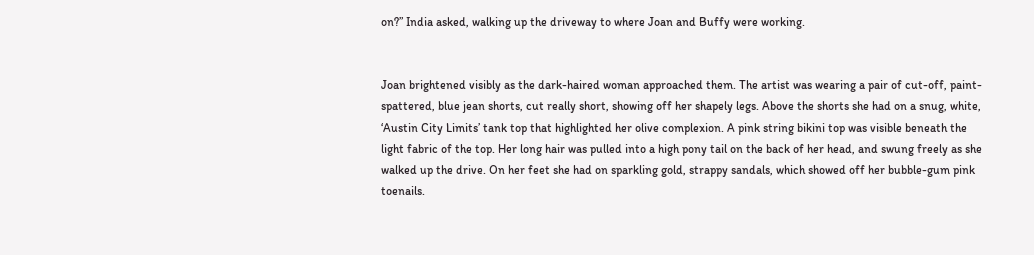on?” India asked, walking up the driveway to where Joan and Buffy were working.


Joan brightened visibly as the dark-haired woman approached them. The artist was wearing a pair of cut-off, paint-spattered, blue jean shorts, cut really short, showing off her shapely legs. Above the shorts she had on a snug, white, ‘Austin City Limits’ tank top that highlighted her olive complexion. A pink string bikini top was visible beneath the light fabric of the top. Her long hair was pulled into a high pony tail on the back of her head, and swung freely as she walked up the drive. On her feet she had on sparkling gold, strappy sandals, which showed off her bubble-gum pink toenails.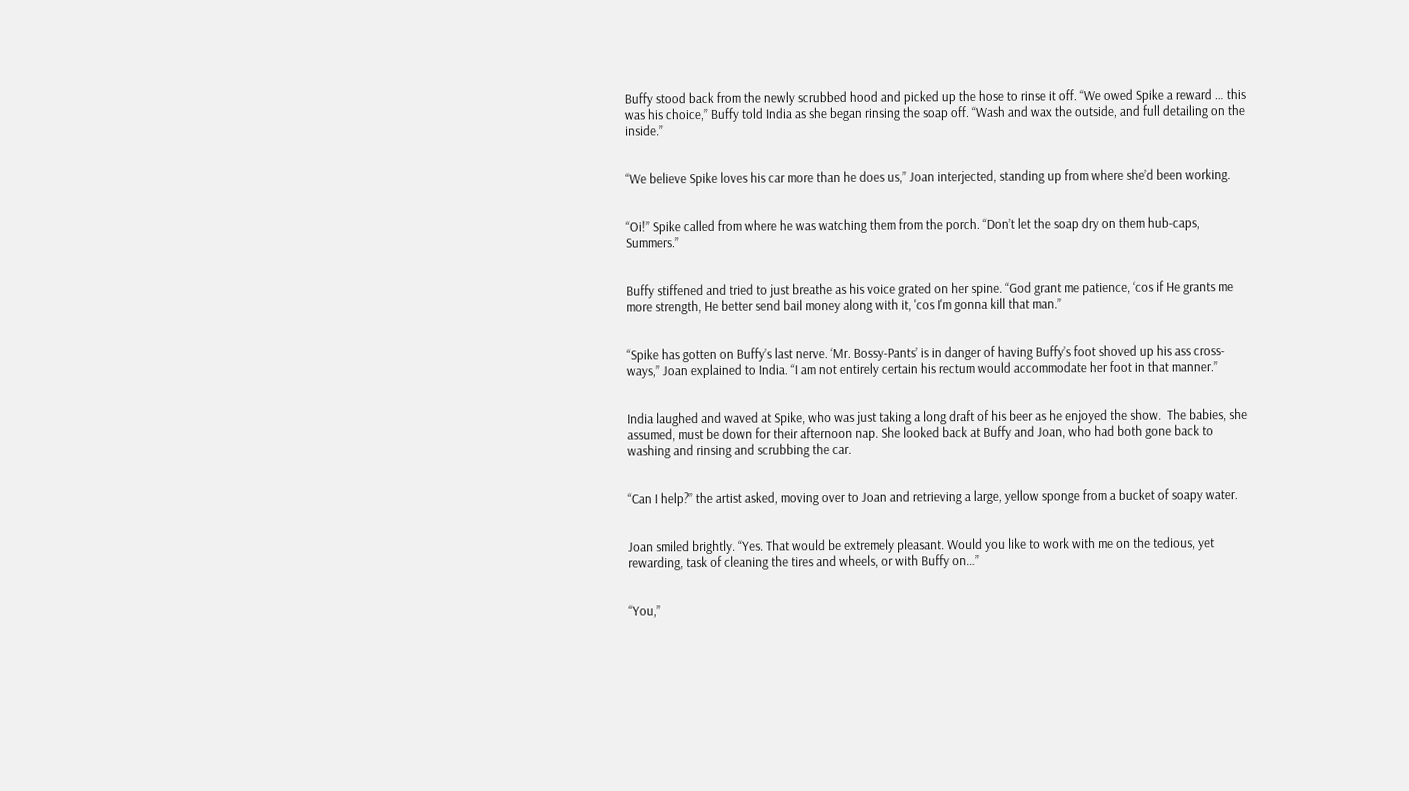Buffy stood back from the newly scrubbed hood and picked up the hose to rinse it off. “We owed Spike a reward … this was his choice,” Buffy told India as she began rinsing the soap off. “Wash and wax the outside, and full detailing on the inside.”


“We believe Spike loves his car more than he does us,” Joan interjected, standing up from where she’d been working.


“Oi!” Spike called from where he was watching them from the porch. “Don’t let the soap dry on them hub-caps, Summers.”


Buffy stiffened and tried to just breathe as his voice grated on her spine. “God grant me patience, ‘cos if He grants me more strength, He better send bail money along with it, 'cos I'm gonna kill that man.”


“Spike has gotten on Buffy’s last nerve. ‘Mr. Bossy-Pants’ is in danger of having Buffy’s foot shoved up his ass cross-ways,” Joan explained to India. “I am not entirely certain his rectum would accommodate her foot in that manner.”


India laughed and waved at Spike, who was just taking a long draft of his beer as he enjoyed the show.  The babies, she assumed, must be down for their afternoon nap. She looked back at Buffy and Joan, who had both gone back to washing and rinsing and scrubbing the car.


“Can I help?” the artist asked, moving over to Joan and retrieving a large, yellow sponge from a bucket of soapy water.


Joan smiled brightly. “Yes. That would be extremely pleasant. Would you like to work with me on the tedious, yet rewarding, task of cleaning the tires and wheels, or with Buffy on…”


“You,”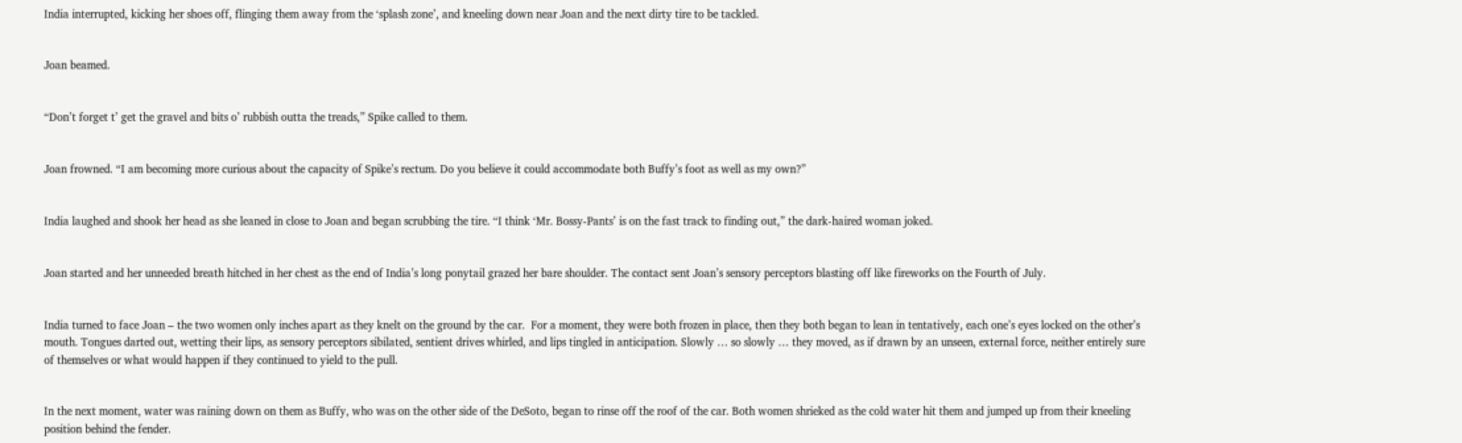India interrupted, kicking her shoes off, flinging them away from the ‘splash zone’, and kneeling down near Joan and the next dirty tire to be tackled.


Joan beamed.


“Don’t forget t’ get the gravel and bits o’ rubbish outta the treads,” Spike called to them.


Joan frowned. “I am becoming more curious about the capacity of Spike’s rectum. Do you believe it could accommodate both Buffy’s foot as well as my own?”


India laughed and shook her head as she leaned in close to Joan and began scrubbing the tire. “I think ‘Mr. Bossy-Pants’ is on the fast track to finding out,” the dark-haired woman joked.


Joan started and her unneeded breath hitched in her chest as the end of India’s long ponytail grazed her bare shoulder. The contact sent Joan’s sensory perceptors blasting off like fireworks on the Fourth of July.


India turned to face Joan – the two women only inches apart as they knelt on the ground by the car.  For a moment, they were both frozen in place, then they both began to lean in tentatively, each one’s eyes locked on the other’s mouth. Tongues darted out, wetting their lips, as sensory perceptors sibilated, sentient drives whirled, and lips tingled in anticipation. Slowly … so slowly … they moved, as if drawn by an unseen, external force, neither entirely sure of themselves or what would happen if they continued to yield to the pull.


In the next moment, water was raining down on them as Buffy, who was on the other side of the DeSoto, began to rinse off the roof of the car. Both women shrieked as the cold water hit them and jumped up from their kneeling position behind the fender.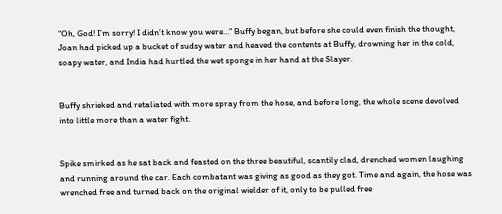“Oh, God! I’m sorry! I didn’t know you were…” Buffy began, but before she could even finish the thought, Joan had picked up a bucket of sudsy water and heaved the contents at Buffy, drowning her in the cold, soapy water, and India had hurtled the wet sponge in her hand at the Slayer.


Buffy shrieked and retaliated with more spray from the hose, and before long, the whole scene devolved into little more than a water fight.


Spike smirked as he sat back and feasted on the three beautiful, scantily clad, drenched women laughing and running around the car. Each combatant was giving as good as they got. Time and again, the hose was wrenched free and turned back on the original wielder of it, only to be pulled free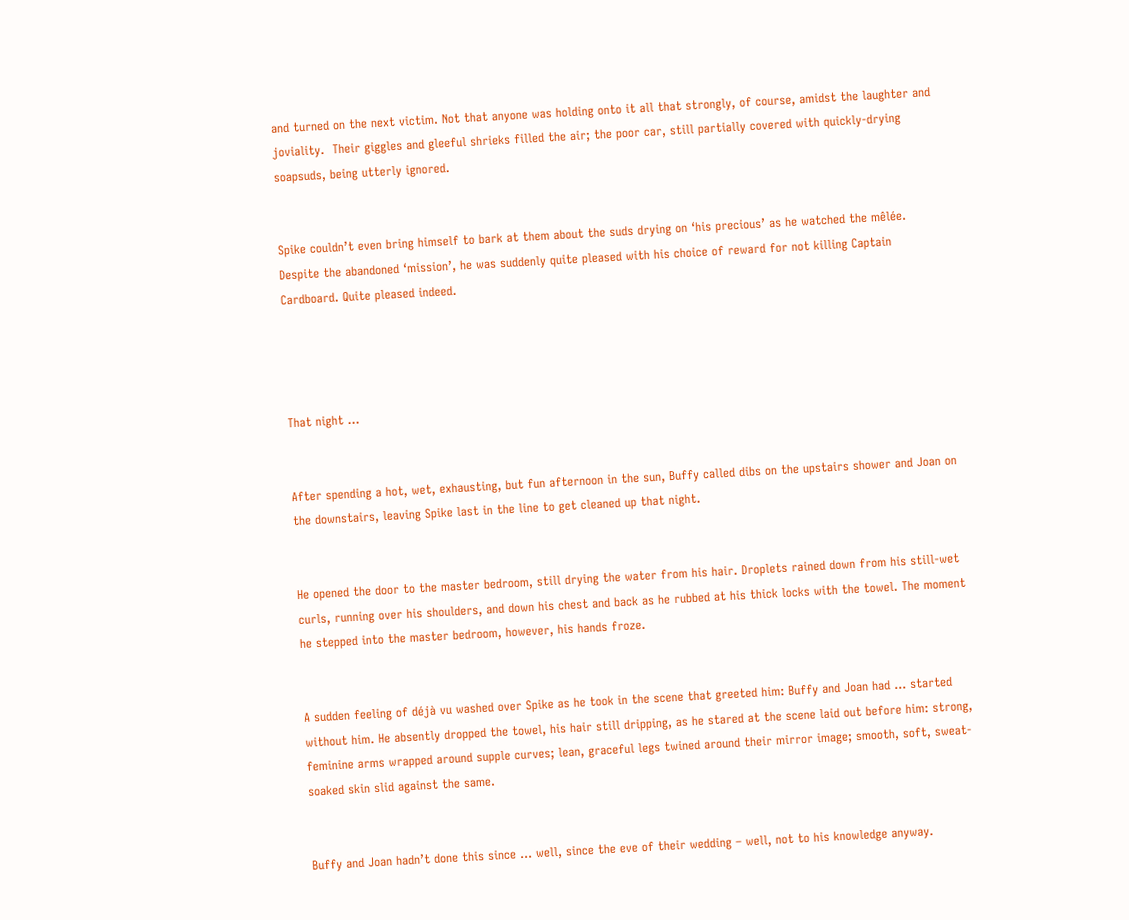and turned on the next victim. Not that anyone was holding onto it all that strongly, of course, amidst the laughter and joviality.  Their giggles and gleeful shrieks filled the air; the poor car, still partially covered with quickly-drying soapsuds, being utterly ignored.


Spike couldn’t even bring himself to bark at them about the suds drying on ‘his precious’ as he watched the mêlée. Despite the abandoned ‘mission’, he was suddenly quite pleased with his choice of reward for not killing Captain Cardboard. Quite pleased indeed.




That night …


After spending a hot, wet, exhausting, but fun afternoon in the sun, Buffy called dibs on the upstairs shower and Joan on the downstairs, leaving Spike last in the line to get cleaned up that night.


He opened the door to the master bedroom, still drying the water from his hair. Droplets rained down from his still-wet curls, running over his shoulders, and down his chest and back as he rubbed at his thick locks with the towel. The moment he stepped into the master bedroom, however, his hands froze.


A sudden feeling of déjà vu washed over Spike as he took in the scene that greeted him: Buffy and Joan had … started without him. He absently dropped the towel, his hair still dripping, as he stared at the scene laid out before him: strong, feminine arms wrapped around supple curves; lean, graceful legs twined around their mirror image; smooth, soft, sweat-soaked skin slid against the same.


Buffy and Joan hadn’t done this since … well, since the eve of their wedding – well, not to his knowledge anyway.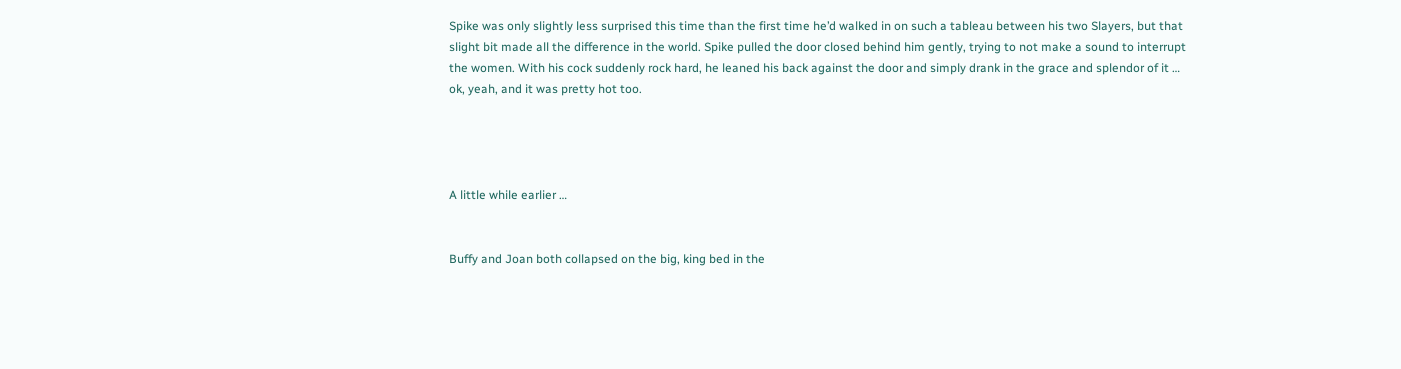Spike was only slightly less surprised this time than the first time he’d walked in on such a tableau between his two Slayers, but that slight bit made all the difference in the world. Spike pulled the door closed behind him gently, trying to not make a sound to interrupt the women. With his cock suddenly rock hard, he leaned his back against the door and simply drank in the grace and splendor of it … ok, yeah, and it was pretty hot too.




A little while earlier …


Buffy and Joan both collapsed on the big, king bed in the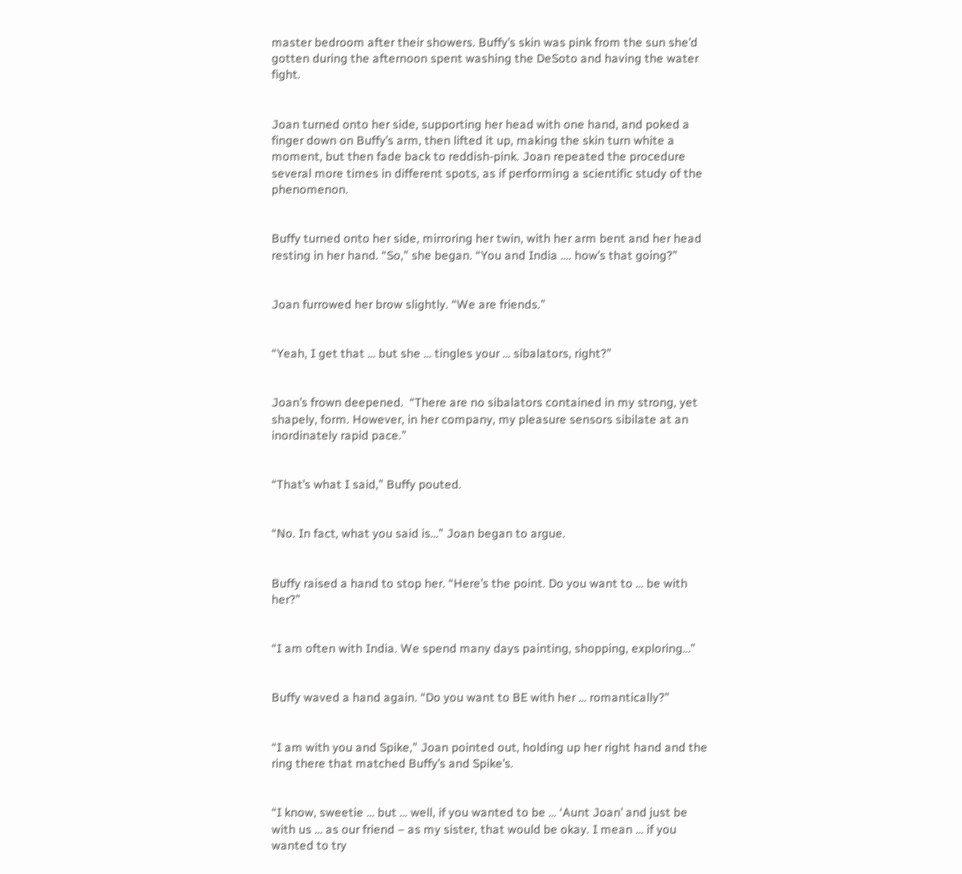master bedroom after their showers. Buffy’s skin was pink from the sun she’d gotten during the afternoon spent washing the DeSoto and having the water fight.


Joan turned onto her side, supporting her head with one hand, and poked a finger down on Buffy’s arm, then lifted it up, making the skin turn white a moment, but then fade back to reddish-pink. Joan repeated the procedure several more times in different spots, as if performing a scientific study of the phenomenon.


Buffy turned onto her side, mirroring her twin, with her arm bent and her head resting in her hand. “So,” she began. “You and India …. how’s that going?”


Joan furrowed her brow slightly. “We are friends.”


“Yeah, I get that … but she … tingles your … sibalators, right?”


Joan’s frown deepened.  “There are no sibalators contained in my strong, yet shapely, form. However, in her company, my pleasure sensors sibilate at an inordinately rapid pace.”


“That’s what I said,” Buffy pouted.


“No. In fact, what you said is…” Joan began to argue.


Buffy raised a hand to stop her. “Here’s the point. Do you want to … be with her?”


“I am often with India. We spend many days painting, shopping, exploring…”


Buffy waved a hand again. “Do you want to BE with her … romantically?”


“I am with you and Spike,” Joan pointed out, holding up her right hand and the ring there that matched Buffy’s and Spike’s.


“I know, sweetie … but … well, if you wanted to be … ‘Aunt Joan’ and just be with us … as our friend – as my sister, that would be okay. I mean … if you wanted to try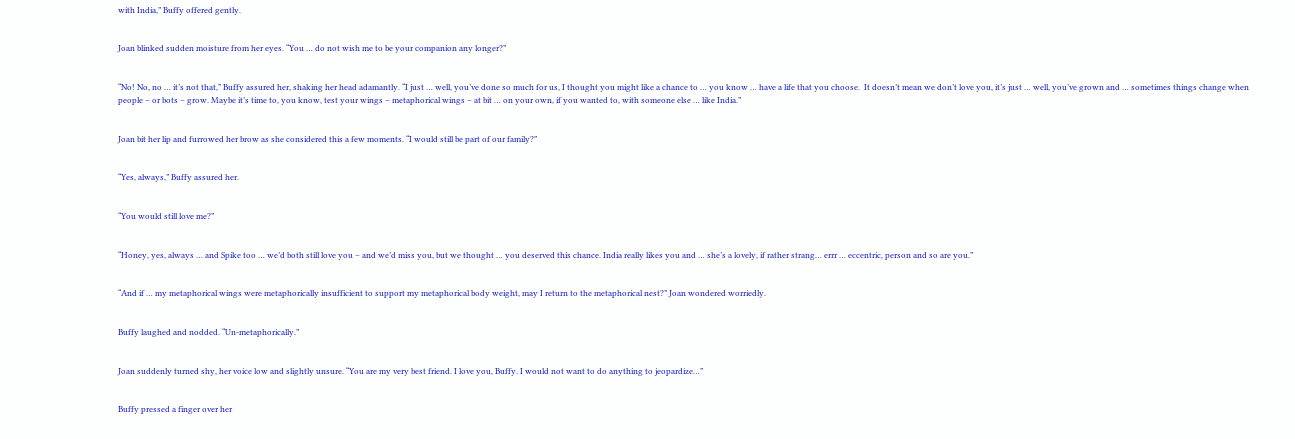with India,” Buffy offered gently.


Joan blinked sudden moisture from her eyes. “You … do not wish me to be your companion any longer?”


“No! No, no … it’s not that,” Buffy assured her, shaking her head adamantly. “I just … well, you’ve done so much for us, I thought you might like a chance to … you know … have a life that you choose.  It doesn’t mean we don’t love you, it’s just … well, you’ve grown and … sometimes things change when people – or bots – grow. Maybe it’s time to, you know, test your wings – metaphorical wings – at bit … on your own, if you wanted to, with someone else … like India.”


Joan bit her lip and furrowed her brow as she considered this a few moments. “I would still be part of our family?”


“Yes, always,” Buffy assured her.


“You would still love me?”


“Honey, yes, always … and Spike too … we’d both still love you – and we’d miss you, but we thought … you deserved this chance. India really likes you and … she’s a lovely, if rather strang… errr … eccentric, person and so are you.”


“And if … my metaphorical wings were metaphorically insufficient to support my metaphorical body weight, may I return to the metaphorical nest?” Joan wondered worriedly.


Buffy laughed and nodded. “Un-metaphorically.”


Joan suddenly turned shy, her voice low and slightly unsure. “You are my very best friend. I love you, Buffy. I would not want to do anything to jeopardize…”


Buffy pressed a finger over her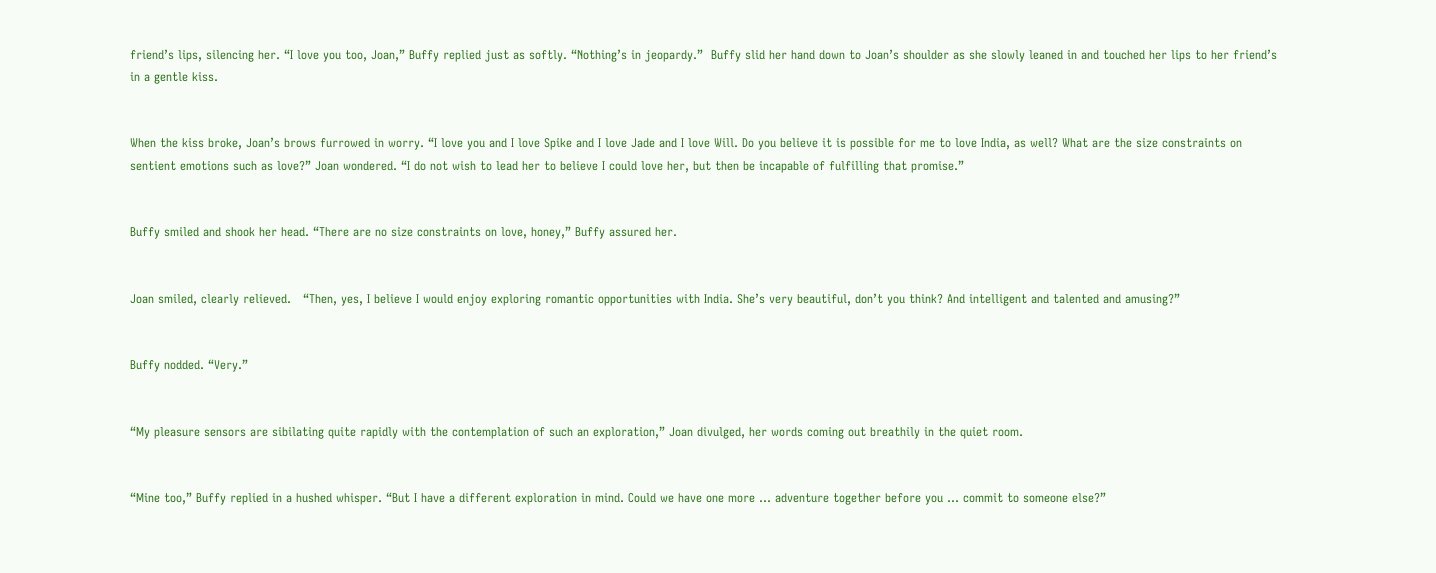friend’s lips, silencing her. “I love you too, Joan,” Buffy replied just as softly. “Nothing’s in jeopardy.”  Buffy slid her hand down to Joan’s shoulder as she slowly leaned in and touched her lips to her friend’s in a gentle kiss.


When the kiss broke, Joan’s brows furrowed in worry. “I love you and I love Spike and I love Jade and I love Will. Do you believe it is possible for me to love India, as well? What are the size constraints on sentient emotions such as love?” Joan wondered. “I do not wish to lead her to believe I could love her, but then be incapable of fulfilling that promise.”


Buffy smiled and shook her head. “There are no size constraints on love, honey,” Buffy assured her.


Joan smiled, clearly relieved.   “Then, yes, I believe I would enjoy exploring romantic opportunities with India. She’s very beautiful, don’t you think? And intelligent and talented and amusing?”


Buffy nodded. “Very.”


“My pleasure sensors are sibilating quite rapidly with the contemplation of such an exploration,” Joan divulged, her words coming out breathily in the quiet room.


“Mine too,” Buffy replied in a hushed whisper. “But I have a different exploration in mind. Could we have one more … adventure together before you … commit to someone else?”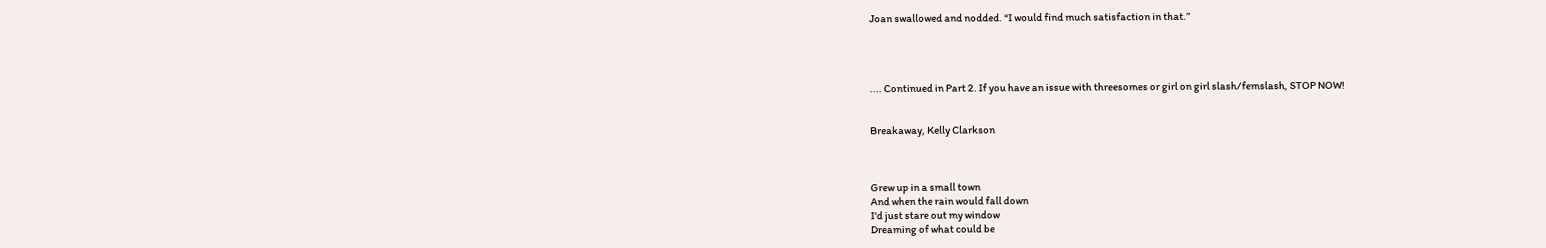Joan swallowed and nodded. “I would find much satisfaction in that.”




.... Continued in Part 2. If you have an issue with threesomes or girl on girl slash/femslash, STOP NOW!


Breakaway, Kelly Clarkson



Grew up in a small town
And when the rain would fall down
I'd just stare out my window
Dreaming of what could be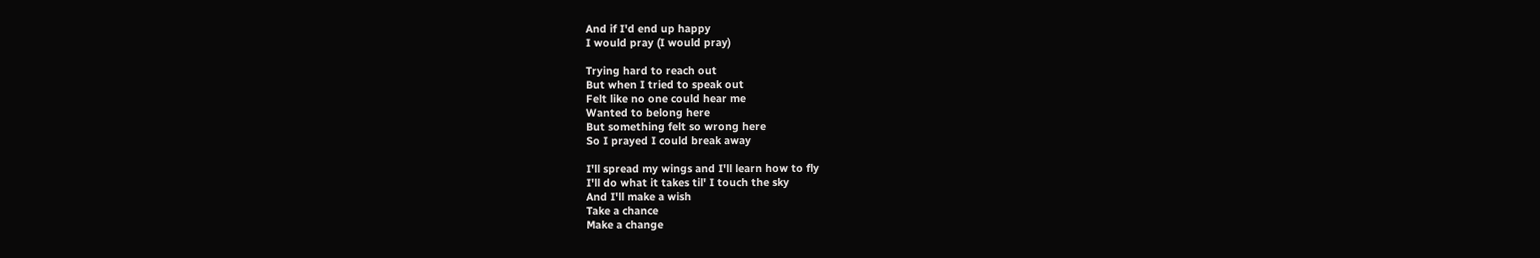And if I'd end up happy
I would pray (I would pray)

Trying hard to reach out
But when I tried to speak out
Felt like no one could hear me
Wanted to belong here
But something felt so wrong here
So I prayed I could break away

I'll spread my wings and I'll learn how to fly
I'll do what it takes til' I touch the sky
And I'll make a wish
Take a chance
Make a change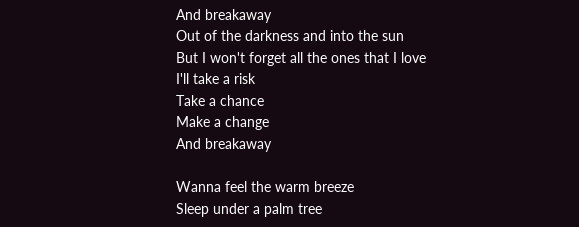And breakaway
Out of the darkness and into the sun
But I won't forget all the ones that I love
I'll take a risk
Take a chance
Make a change
And breakaway

Wanna feel the warm breeze
Sleep under a palm tree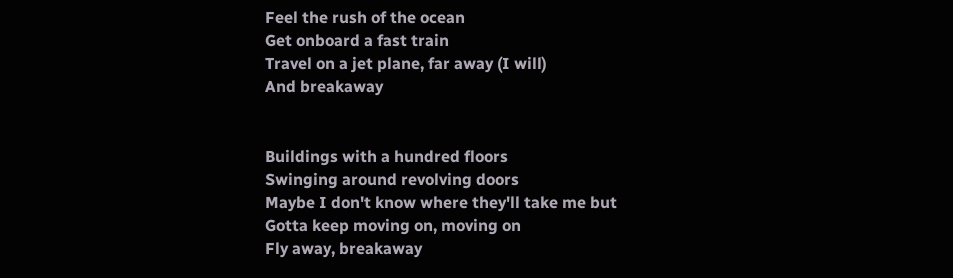Feel the rush of the ocean
Get onboard a fast train
Travel on a jet plane, far away (I will)
And breakaway


Buildings with a hundred floors
Swinging around revolving doors
Maybe I don't know where they'll take me but
Gotta keep moving on, moving on
Fly away, breakaway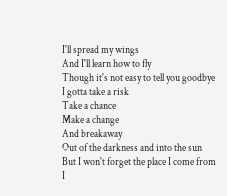I'll spread my wings
And I'll learn how to fly
Though it's not easy to tell you goodbye
I gotta take a risk
Take a chance
Make a change
And breakaway
Out of the darkness and into the sun
But I won't forget the place I come from
I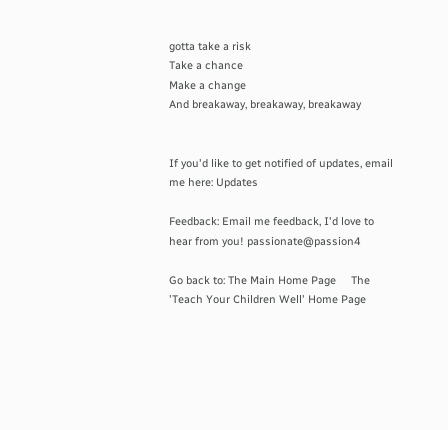gotta take a risk
Take a chance
Make a change
And breakaway, breakaway, breakaway


If you'd like to get notified of updates, email me here: Updates

Feedback: Email me feedback, I'd love to hear from you! passionate@passion4

Go back to: The Main Home Page     The 'Teach Your Children Well' Home Page